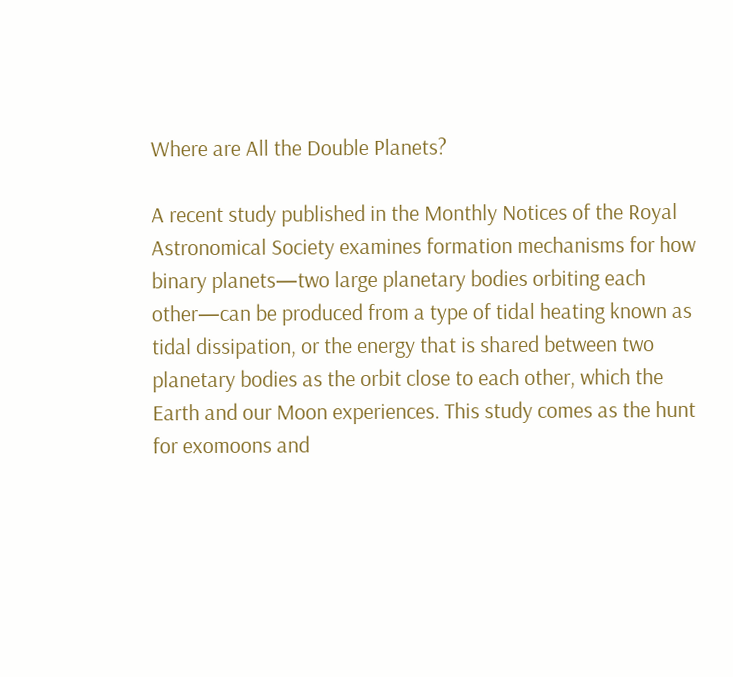Where are All the Double Planets?

A recent study published in the Monthly Notices of the Royal Astronomical Society examines formation mechanisms for how binary planets—two large planetary bodies orbiting each other—can be produced from a type of tidal heating known as tidal dissipation, or the energy that is shared between two planetary bodies as the orbit close to each other, which the Earth and our Moon experiences. This study comes as the hunt for exomoons and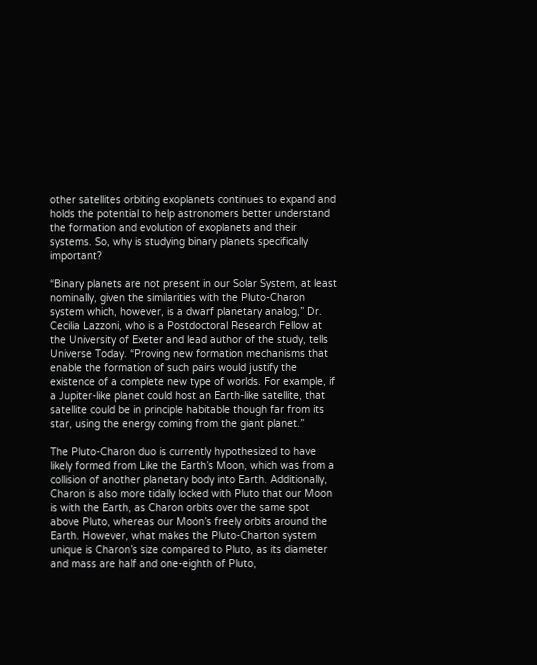other satellites orbiting exoplanets continues to expand and holds the potential to help astronomers better understand the formation and evolution of exoplanets and their systems. So, why is studying binary planets specifically important?

“Binary planets are not present in our Solar System, at least nominally, given the similarities with the Pluto-Charon system which, however, is a dwarf planetary analog,” Dr. Cecilia Lazzoni, who is a Postdoctoral Research Fellow at the University of Exeter and lead author of the study, tells Universe Today. “Proving new formation mechanisms that enable the formation of such pairs would justify the existence of a complete new type of worlds. For example, if a Jupiter-like planet could host an Earth-like satellite, that satellite could be in principle habitable though far from its star, using the energy coming from the giant planet.”

The Pluto-Charon duo is currently hypothesized to have likely formed from Like the Earth’s Moon, which was from a collision of another planetary body into Earth. Additionally, Charon is also more tidally locked with Pluto that our Moon is with the Earth, as Charon orbits over the same spot above Pluto, whereas our Moon’s freely orbits around the Earth. However, what makes the Pluto-Charton system unique is Charon’s size compared to Pluto, as its diameter and mass are half and one-eighth of Pluto,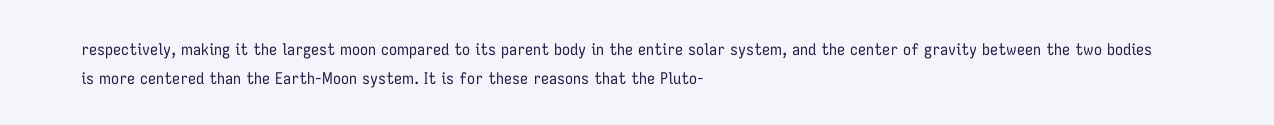respectively, making it the largest moon compared to its parent body in the entire solar system, and the center of gravity between the two bodies is more centered than the Earth-Moon system. It is for these reasons that the Pluto-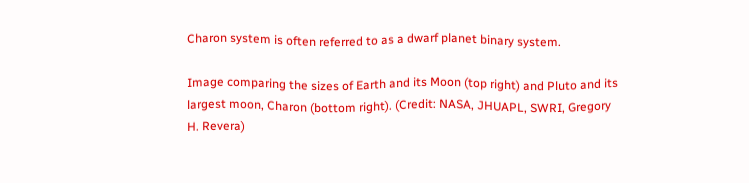Charon system is often referred to as a dwarf planet binary system.

Image comparing the sizes of Earth and its Moon (top right) and Pluto and its largest moon, Charon (bottom right). (Credit: NASA, JHUAPL, SWRI, Gregory H. Revera)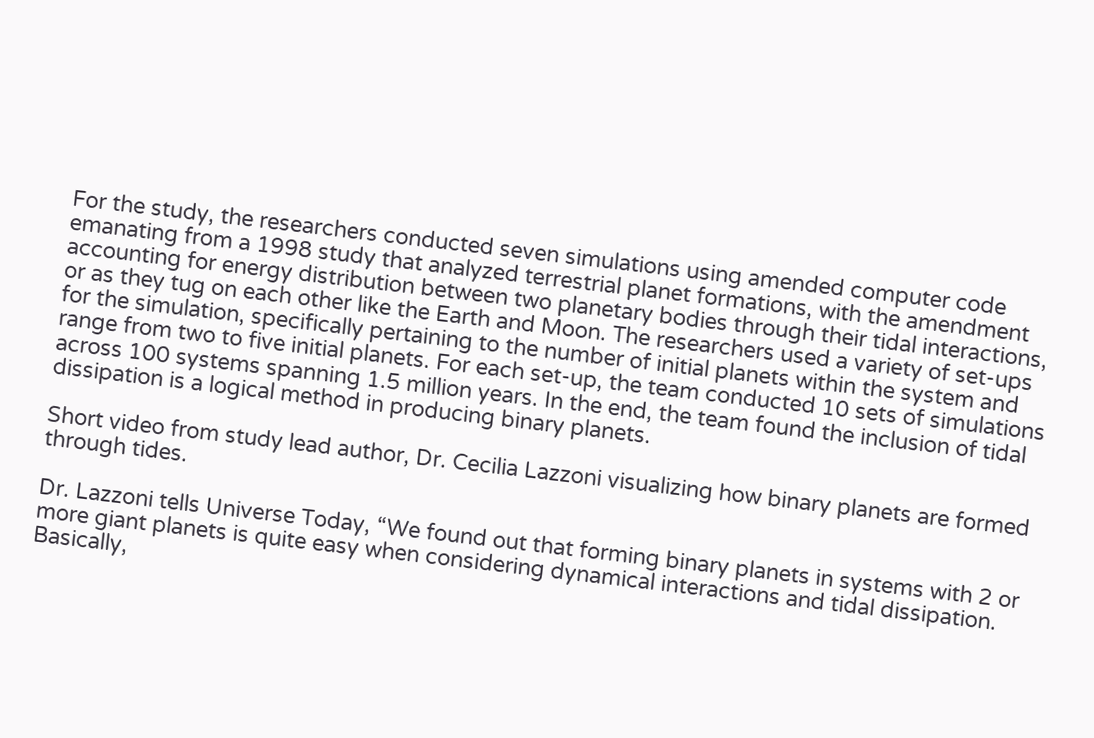For the study, the researchers conducted seven simulations using amended computer code emanating from a 1998 study that analyzed terrestrial planet formations, with the amendment accounting for energy distribution between two planetary bodies through their tidal interactions, or as they tug on each other like the Earth and Moon. The researchers used a variety of set-ups for the simulation, specifically pertaining to the number of initial planets within the system and range from two to five initial planets. For each set-up, the team conducted 10 sets of simulations across 100 systems spanning 1.5 million years. In the end, the team found the inclusion of tidal dissipation is a logical method in producing binary planets.

Short video from study lead author, Dr. Cecilia Lazzoni visualizing how binary planets are formed through tides.

Dr. Lazzoni tells Universe Today, “We found out that forming binary planets in systems with 2 or more giant planets is quite easy when considering dynamical interactions and tidal dissipation. Basically,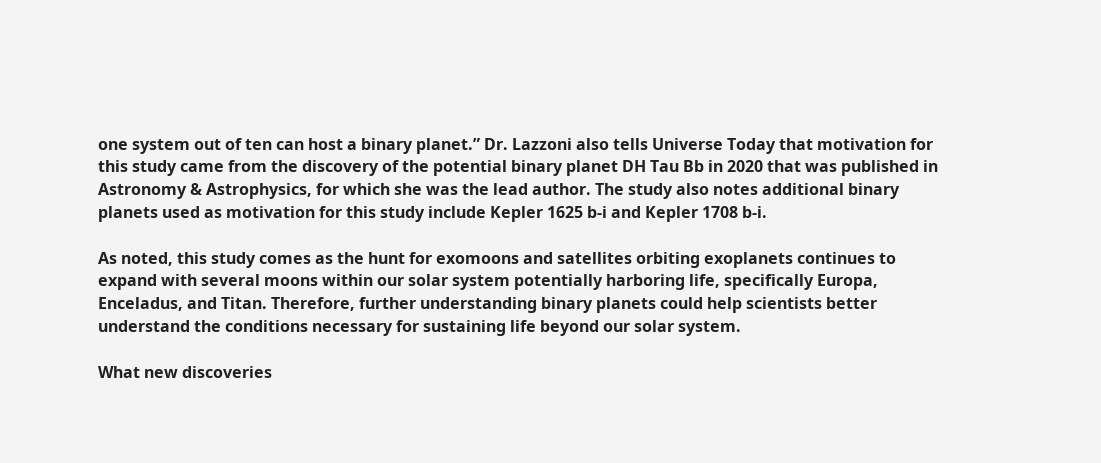one system out of ten can host a binary planet.” Dr. Lazzoni also tells Universe Today that motivation for this study came from the discovery of the potential binary planet DH Tau Bb in 2020 that was published in Astronomy & Astrophysics, for which she was the lead author. The study also notes additional binary planets used as motivation for this study include Kepler 1625 b-i and Kepler 1708 b-i.

As noted, this study comes as the hunt for exomoons and satellites orbiting exoplanets continues to expand with several moons within our solar system potentially harboring life, specifically Europa, Enceladus, and Titan. Therefore, further understanding binary planets could help scientists better understand the conditions necessary for sustaining life beyond our solar system.

What new discoveries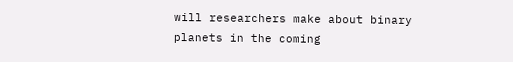will researchers make about binary planets in the coming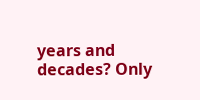years and decades? Only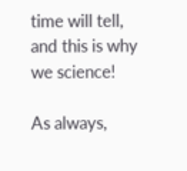time will tell, and this is why we science!

As always,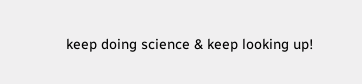keep doing science & keep looking up!